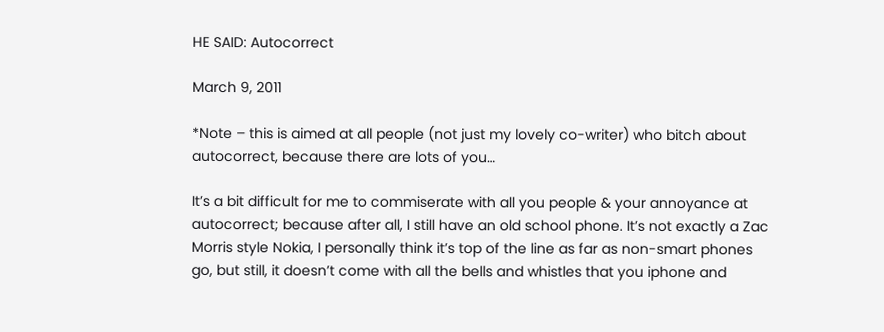HE SAID: Autocorrect

March 9, 2011

*Note – this is aimed at all people (not just my lovely co-writer) who bitch about autocorrect, because there are lots of you…

It’s a bit difficult for me to commiserate with all you people & your annoyance at autocorrect; because after all, I still have an old school phone. It’s not exactly a Zac Morris style Nokia, I personally think it’s top of the line as far as non-smart phones go, but still, it doesn’t come with all the bells and whistles that you iphone and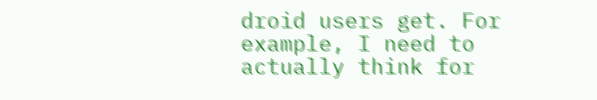droid users get. For example, I need to actually think for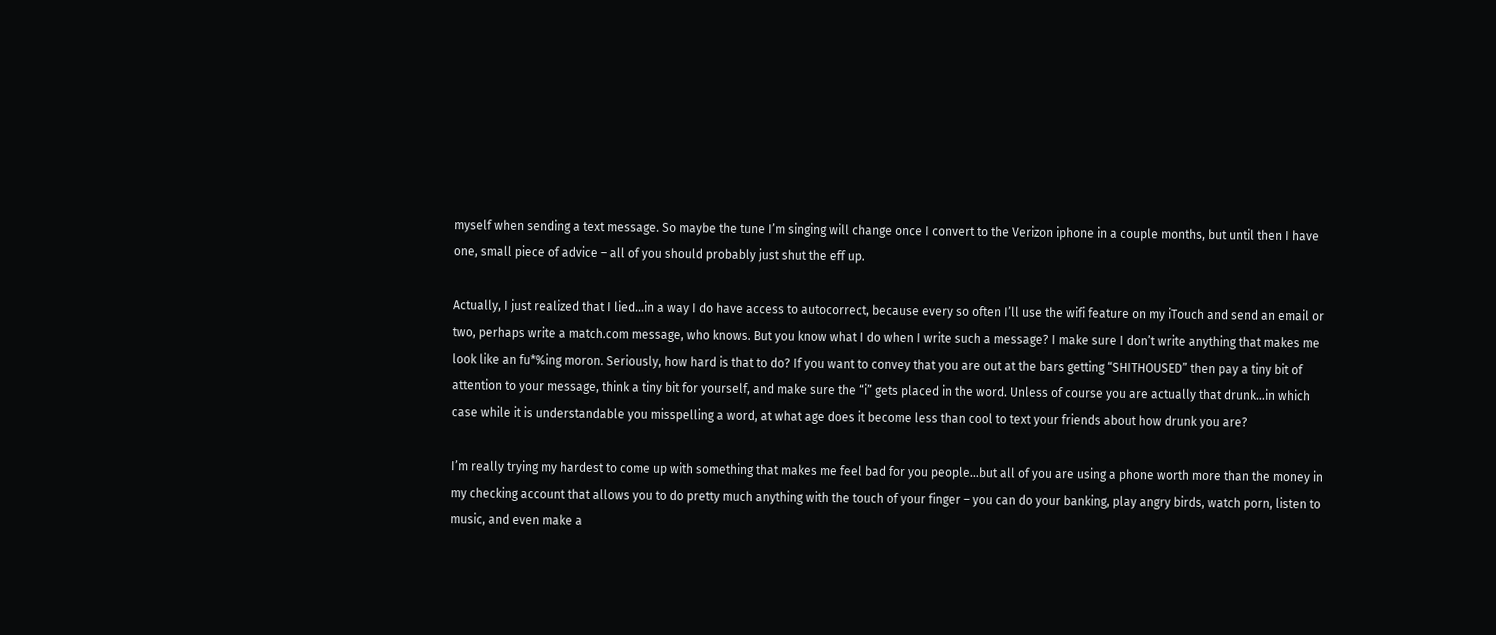myself when sending a text message. So maybe the tune I’m singing will change once I convert to the Verizon iphone in a couple months, but until then I have one, small piece of advice – all of you should probably just shut the eff up.

Actually, I just realized that I lied…in a way I do have access to autocorrect, because every so often I’ll use the wifi feature on my iTouch and send an email or two, perhaps write a match.com message, who knows. But you know what I do when I write such a message? I make sure I don’t write anything that makes me look like an fu*%ing moron. Seriously, how hard is that to do? If you want to convey that you are out at the bars getting “SHITHOUSED” then pay a tiny bit of attention to your message, think a tiny bit for yourself, and make sure the “i” gets placed in the word. Unless of course you are actually that drunk…in which case while it is understandable you misspelling a word, at what age does it become less than cool to text your friends about how drunk you are?

I’m really trying my hardest to come up with something that makes me feel bad for you people…but all of you are using a phone worth more than the money in my checking account that allows you to do pretty much anything with the touch of your finger – you can do your banking, play angry birds, watch porn, listen to music, and even make a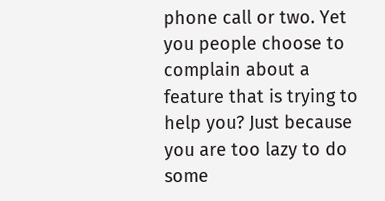phone call or two. Yet you people choose to complain about a feature that is trying to help you? Just because you are too lazy to do some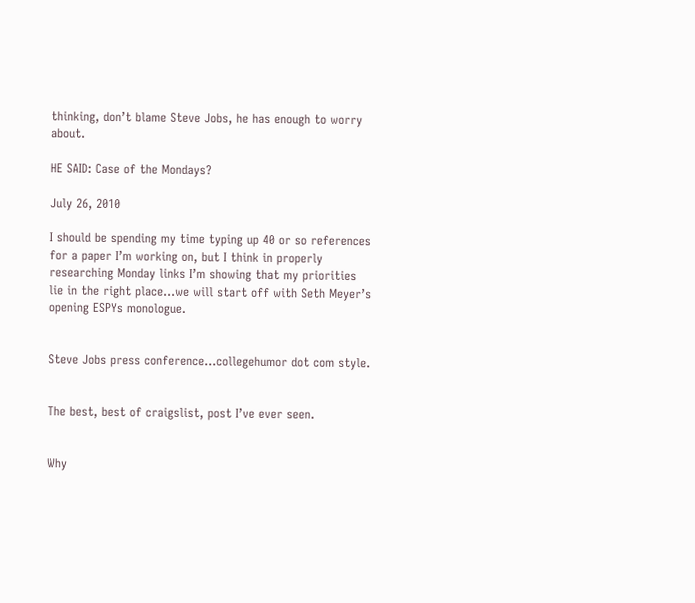thinking, don’t blame Steve Jobs, he has enough to worry about.

HE SAID: Case of the Mondays?

July 26, 2010

I should be spending my time typing up 40 or so references for a paper I’m working on, but I think in properly researching Monday links I’m showing that my priorities lie in the right place…we will start off with Seth Meyer’s opening ESPYs monologue.


Steve Jobs press conference…collegehumor dot com style.


The best, best of craigslist, post I’ve ever seen.


Why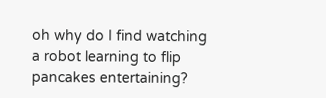oh why do I find watching a robot learning to flip pancakes entertaining?